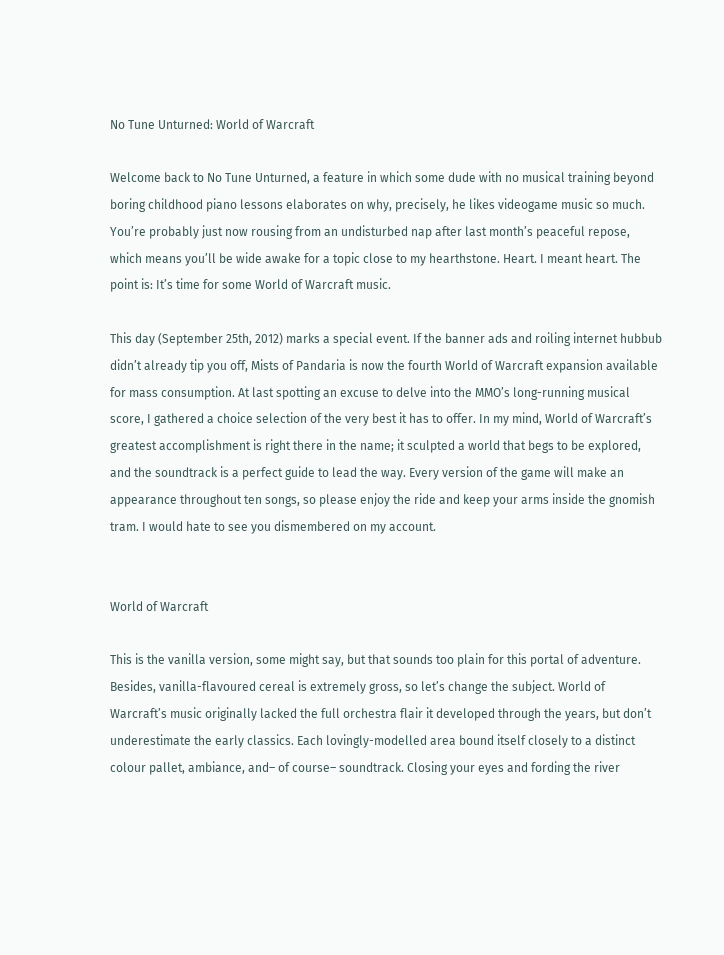No Tune Unturned: World of Warcraft

Welcome back to No Tune Unturned, a feature in which some dude with no musical training beyond boring childhood piano lessons elaborates on why, precisely, he likes videogame music so much. You’re probably just now rousing from an undisturbed nap after last month’s peaceful repose, which means you’ll be wide awake for a topic close to my hearthstone. Heart. I meant heart. The point is: It’s time for some World of Warcraft music.

This day (September 25th, 2012) marks a special event. If the banner ads and roiling internet hubbub didn’t already tip you off, Mists of Pandaria is now the fourth World of Warcraft expansion available for mass consumption. At last spotting an excuse to delve into the MMO’s long-running musical score, I gathered a choice selection of the very best it has to offer. In my mind, World of Warcraft’s greatest accomplishment is right there in the name; it sculpted a world that begs to be explored, and the soundtrack is a perfect guide to lead the way. Every version of the game will make an appearance throughout ten songs, so please enjoy the ride and keep your arms inside the gnomish tram. I would hate to see you dismembered on my account.


World of Warcraft

This is the vanilla version, some might say, but that sounds too plain for this portal of adventure. Besides, vanilla-flavoured cereal is extremely gross, so let’s change the subject. World of Warcraft’s music originally lacked the full orchestra flair it developed through the years, but don’t underestimate the early classics. Each lovingly-modelled area bound itself closely to a distinct colour pallet, ambiance, and– of course– soundtrack. Closing your eyes and fording the river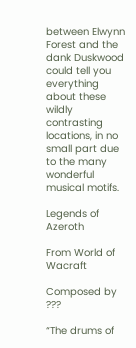between Elwynn Forest and the dank Duskwood could tell you everything about these wildly contrasting locations, in no small part due to the many wonderful musical motifs.

Legends of Azeroth

From World of Wacraft

Composed by ???

“The drums of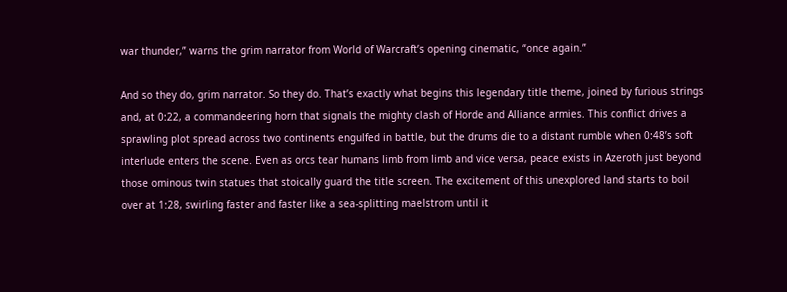war thunder,” warns the grim narrator from World of Warcraft’s opening cinematic, “once again.”

And so they do, grim narrator. So they do. That’s exactly what begins this legendary title theme, joined by furious strings and, at 0:22, a commandeering horn that signals the mighty clash of Horde and Alliance armies. This conflict drives a sprawling plot spread across two continents engulfed in battle, but the drums die to a distant rumble when 0:48’s soft interlude enters the scene. Even as orcs tear humans limb from limb and vice versa, peace exists in Azeroth just beyond those ominous twin statues that stoically guard the title screen. The excitement of this unexplored land starts to boil over at 1:28, swirling faster and faster like a sea-splitting maelstrom until it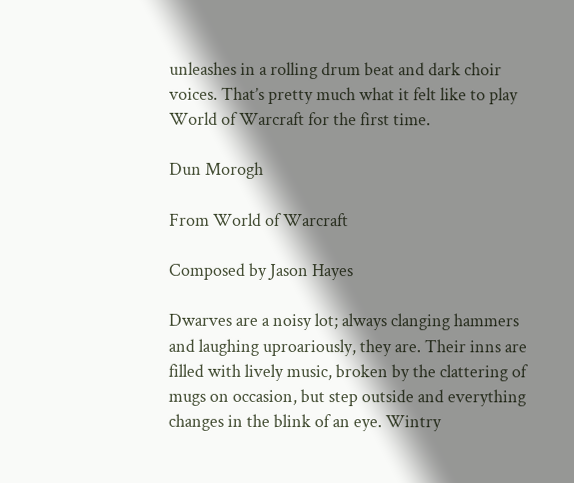unleashes in a rolling drum beat and dark choir voices. That’s pretty much what it felt like to play World of Warcraft for the first time.

Dun Morogh

From World of Warcraft

Composed by Jason Hayes

Dwarves are a noisy lot; always clanging hammers and laughing uproariously, they are. Their inns are filled with lively music, broken by the clattering of mugs on occasion, but step outside and everything changes in the blink of an eye. Wintry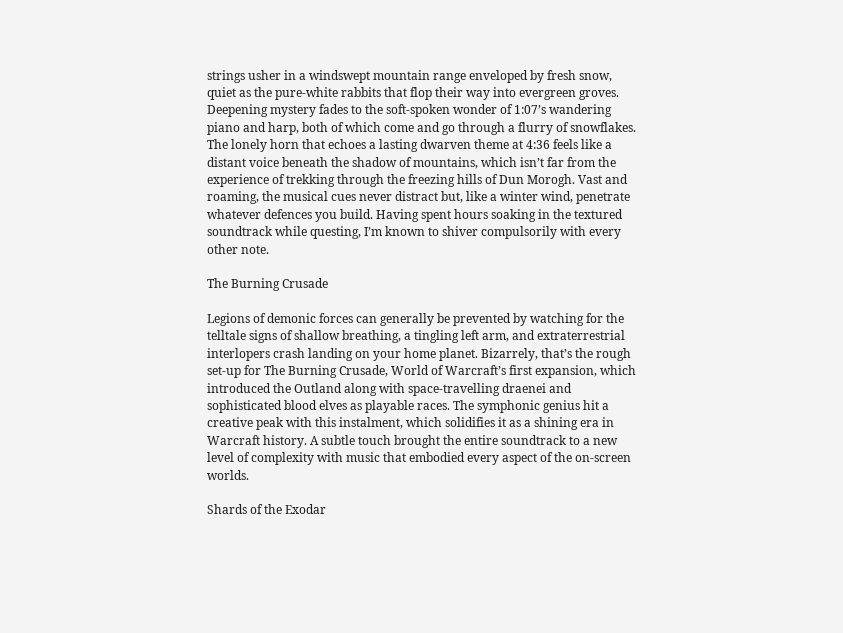strings usher in a windswept mountain range enveloped by fresh snow, quiet as the pure-white rabbits that flop their way into evergreen groves. Deepening mystery fades to the soft-spoken wonder of 1:07’s wandering piano and harp, both of which come and go through a flurry of snowflakes. The lonely horn that echoes a lasting dwarven theme at 4:36 feels like a distant voice beneath the shadow of mountains, which isn’t far from the experience of trekking through the freezing hills of Dun Morogh. Vast and roaming, the musical cues never distract but, like a winter wind, penetrate whatever defences you build. Having spent hours soaking in the textured soundtrack while questing, I’m known to shiver compulsorily with every other note.

The Burning Crusade

Legions of demonic forces can generally be prevented by watching for the telltale signs of shallow breathing, a tingling left arm, and extraterrestrial interlopers crash landing on your home planet. Bizarrely, that’s the rough set-up for The Burning Crusade, World of Warcraft’s first expansion, which introduced the Outland along with space-travelling draenei and sophisticated blood elves as playable races. The symphonic genius hit a creative peak with this instalment, which solidifies it as a shining era in Warcraft history. A subtle touch brought the entire soundtrack to a new level of complexity with music that embodied every aspect of the on-screen worlds.

Shards of the Exodar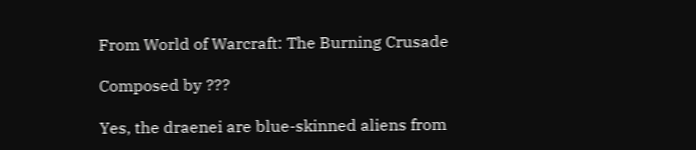From World of Warcraft: The Burning Crusade

Composed by ???

Yes, the draenei are blue-skinned aliens from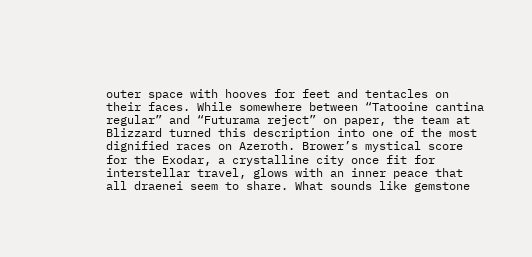outer space with hooves for feet and tentacles on their faces. While somewhere between “Tatooine cantina regular” and “Futurama reject” on paper, the team at Blizzard turned this description into one of the most dignified races on Azeroth. Brower’s mystical score for the Exodar, a crystalline city once fit for interstellar travel, glows with an inner peace that all draenei seem to share. What sounds like gemstone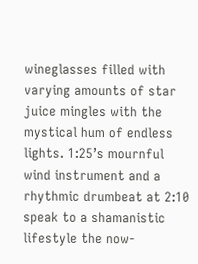wineglasses filled with varying amounts of star juice mingles with the mystical hum of endless lights. 1:25’s mournful wind instrument and a rhythmic drumbeat at 2:10 speak to a shamanistic lifestyle the now-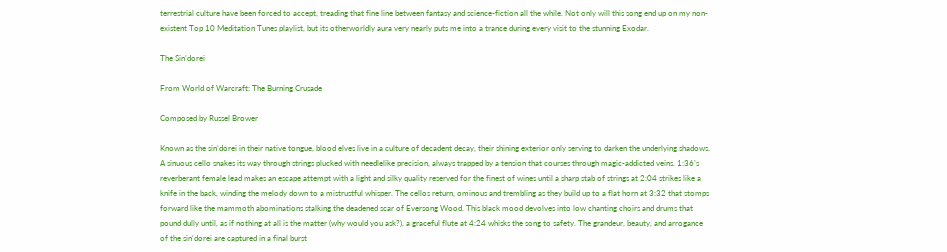terrestrial culture have been forced to accept, treading that fine line between fantasy and science-fiction all the while. Not only will this song end up on my non-existent Top 10 Meditation Tunes playlist, but its otherworldly aura very nearly puts me into a trance during every visit to the stunning Exodar.

The Sin’dorei

From World of Warcraft: The Burning Crusade

Composed by Russel Brower

Known as the sin’dorei in their native tongue, blood elves live in a culture of decadent decay, their shining exterior only serving to darken the underlying shadows. A sinuous cello snakes its way through strings plucked with needlelike precision, always trapped by a tension that courses through magic-addicted veins. 1:36’s reverberant female lead makes an escape attempt with a light and silky quality reserved for the finest of wines until a sharp stab of strings at 2:04 strikes like a knife in the back, winding the melody down to a mistrustful whisper. The cellos return, ominous and trembling as they build up to a flat horn at 3:32 that stomps forward like the mammoth abominations stalking the deadened scar of Eversong Wood. This black mood devolves into low chanting choirs and drums that pound dully until, as if nothing at all is the matter (why would you ask?), a graceful flute at 4:24 whisks the song to safety. The grandeur, beauty, and arrogance of the sin’dorei are captured in a final burst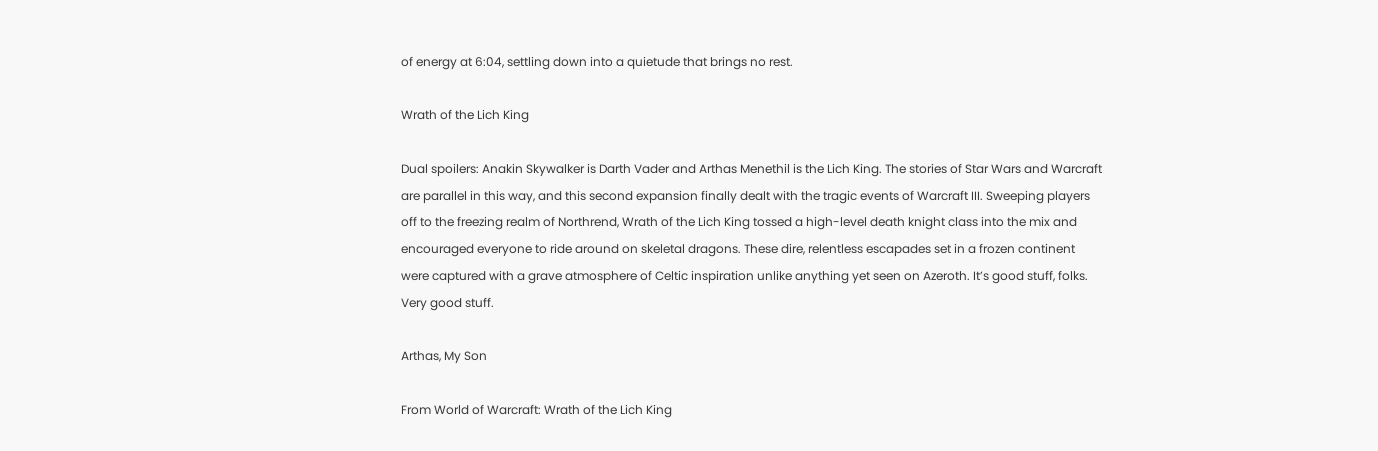of energy at 6:04, settling down into a quietude that brings no rest.

Wrath of the Lich King

Dual spoilers: Anakin Skywalker is Darth Vader and Arthas Menethil is the Lich King. The stories of Star Wars and Warcraft are parallel in this way, and this second expansion finally dealt with the tragic events of Warcraft III. Sweeping players off to the freezing realm of Northrend, Wrath of the Lich King tossed a high-level death knight class into the mix and encouraged everyone to ride around on skeletal dragons. These dire, relentless escapades set in a frozen continent were captured with a grave atmosphere of Celtic inspiration unlike anything yet seen on Azeroth. It’s good stuff, folks. Very good stuff.

Arthas, My Son

From World of Warcraft: Wrath of the Lich King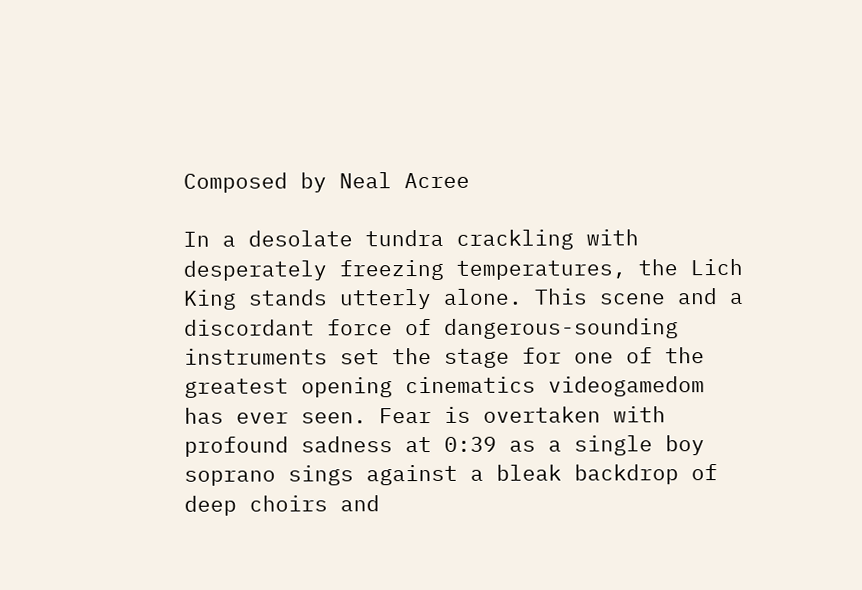Composed by Neal Acree

In a desolate tundra crackling with desperately freezing temperatures, the Lich King stands utterly alone. This scene and a discordant force of dangerous-sounding instruments set the stage for one of the greatest opening cinematics videogamedom has ever seen. Fear is overtaken with profound sadness at 0:39 as a single boy soprano sings against a bleak backdrop of deep choirs and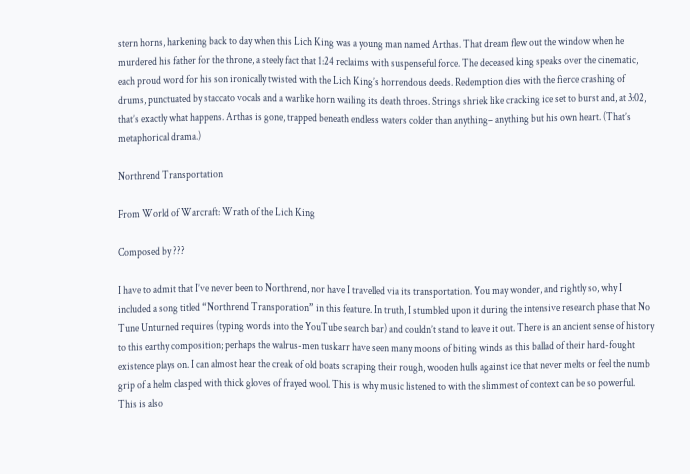stern horns, harkening back to day when this Lich King was a young man named Arthas. That dream flew out the window when he murdered his father for the throne, a steely fact that 1:24 reclaims with suspenseful force. The deceased king speaks over the cinematic, each proud word for his son ironically twisted with the Lich King’s horrendous deeds. Redemption dies with the fierce crashing of drums, punctuated by staccato vocals and a warlike horn wailing its death throes. Strings shriek like cracking ice set to burst and, at 3:02, that’s exactly what happens. Arthas is gone, trapped beneath endless waters colder than anything– anything but his own heart. (That’s metaphorical drama.)

Northrend Transportation

From World of Warcraft: Wrath of the Lich King

Composed by ???

I have to admit that I’ve never been to Northrend, nor have I travelled via its transportation. You may wonder, and rightly so, why I included a song titled “Northrend Transporation” in this feature. In truth, I stumbled upon it during the intensive research phase that No Tune Unturned requires (typing words into the YouTube search bar) and couldn’t stand to leave it out. There is an ancient sense of history to this earthy composition; perhaps the walrus-men tuskarr have seen many moons of biting winds as this ballad of their hard-fought existence plays on. I can almost hear the creak of old boats scraping their rough, wooden hulls against ice that never melts or feel the numb grip of a helm clasped with thick gloves of frayed wool. This is why music listened to with the slimmest of context can be so powerful. This is also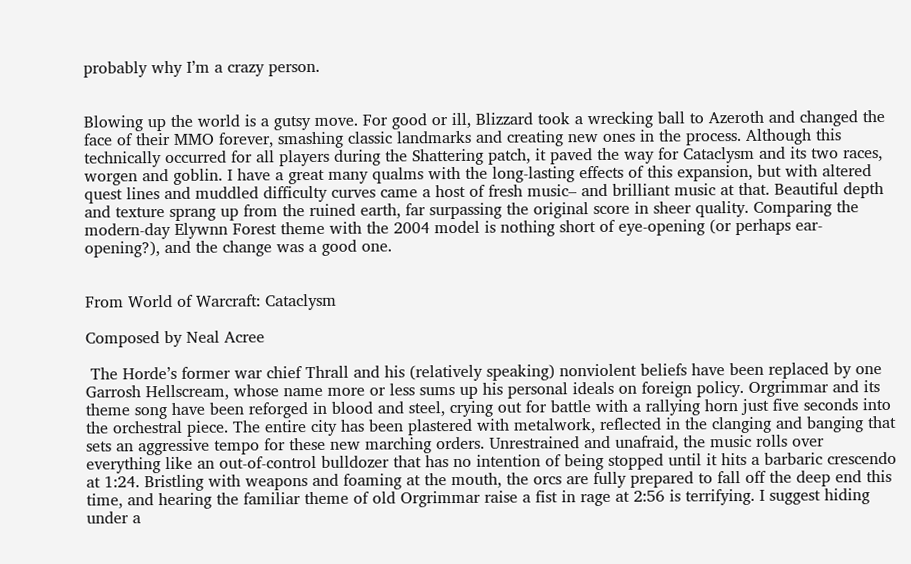probably why I’m a crazy person.


Blowing up the world is a gutsy move. For good or ill, Blizzard took a wrecking ball to Azeroth and changed the face of their MMO forever, smashing classic landmarks and creating new ones in the process. Although this technically occurred for all players during the Shattering patch, it paved the way for Cataclysm and its two races, worgen and goblin. I have a great many qualms with the long-lasting effects of this expansion, but with altered quest lines and muddled difficulty curves came a host of fresh music– and brilliant music at that. Beautiful depth and texture sprang up from the ruined earth, far surpassing the original score in sheer quality. Comparing the modern-day Elywnn Forest theme with the 2004 model is nothing short of eye-opening (or perhaps ear-opening?), and the change was a good one.


From World of Warcraft: Cataclysm

Composed by Neal Acree

 The Horde’s former war chief Thrall and his (relatively speaking) nonviolent beliefs have been replaced by one Garrosh Hellscream, whose name more or less sums up his personal ideals on foreign policy. Orgrimmar and its theme song have been reforged in blood and steel, crying out for battle with a rallying horn just five seconds into the orchestral piece. The entire city has been plastered with metalwork, reflected in the clanging and banging that sets an aggressive tempo for these new marching orders. Unrestrained and unafraid, the music rolls over everything like an out-of-control bulldozer that has no intention of being stopped until it hits a barbaric crescendo at 1:24. Bristling with weapons and foaming at the mouth, the orcs are fully prepared to fall off the deep end this time, and hearing the familiar theme of old Orgrimmar raise a fist in rage at 2:56 is terrifying. I suggest hiding under a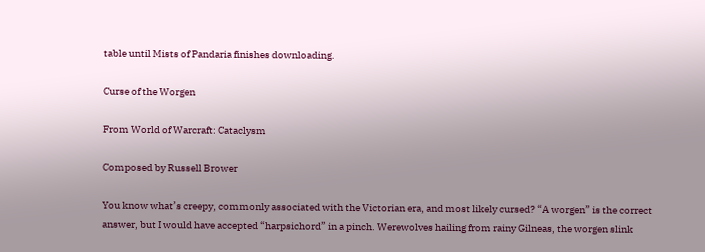table until Mists of Pandaria finishes downloading.

Curse of the Worgen

From World of Warcraft: Cataclysm

Composed by Russell Brower

You know what’s creepy, commonly associated with the Victorian era, and most likely cursed? “A worgen” is the correct answer, but I would have accepted “harpsichord” in a pinch. Werewolves hailing from rainy Gilneas, the worgen slink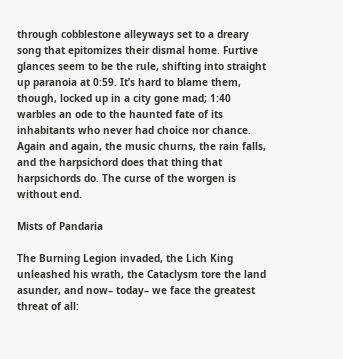through cobblestone alleyways set to a dreary song that epitomizes their dismal home. Furtive glances seem to be the rule, shifting into straight up paranoia at 0:59. It’s hard to blame them, though, locked up in a city gone mad; 1:40 warbles an ode to the haunted fate of its inhabitants who never had choice nor chance. Again and again, the music churns, the rain falls, and the harpsichord does that thing that harpsichords do. The curse of the worgen is without end.

Mists of Pandaria

The Burning Legion invaded, the Lich King unleashed his wrath, the Cataclysm tore the land asunder, and now– today– we face the greatest threat of all: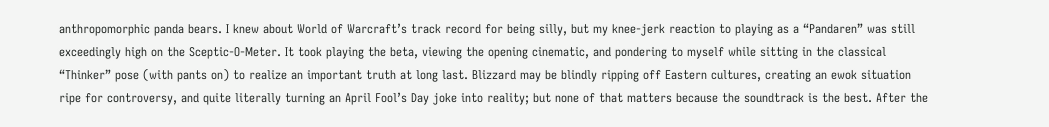anthropomorphic panda bears. I knew about World of Warcraft’s track record for being silly, but my knee-jerk reaction to playing as a “Pandaren” was still exceedingly high on the Sceptic-O-Meter. It took playing the beta, viewing the opening cinematic, and pondering to myself while sitting in the classical “Thinker” pose (with pants on) to realize an important truth at long last. Blizzard may be blindly ripping off Eastern cultures, creating an ewok situation ripe for controversy, and quite literally turning an April Fool’s Day joke into reality; but none of that matters because the soundtrack is the best. After the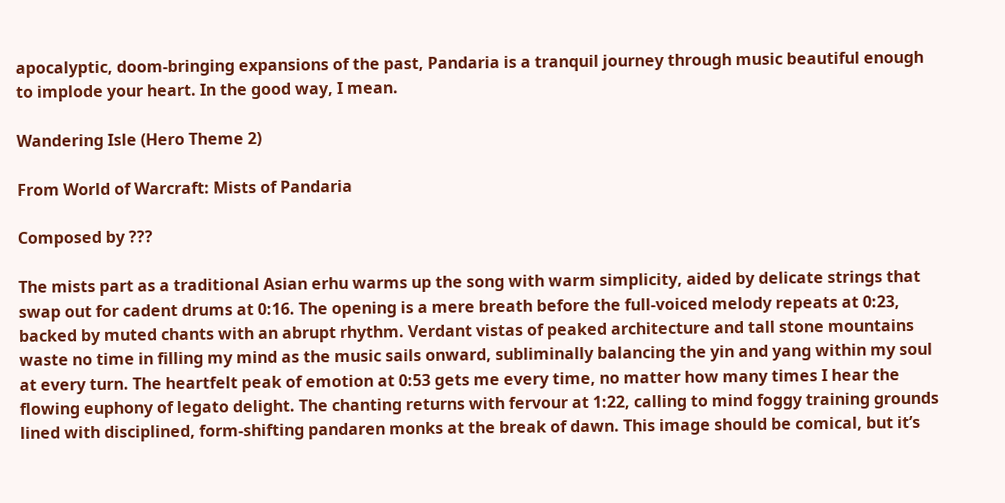apocalyptic, doom-bringing expansions of the past, Pandaria is a tranquil journey through music beautiful enough to implode your heart. In the good way, I mean.

Wandering Isle (Hero Theme 2)

From World of Warcraft: Mists of Pandaria

Composed by ???

The mists part as a traditional Asian erhu warms up the song with warm simplicity, aided by delicate strings that swap out for cadent drums at 0:16. The opening is a mere breath before the full-voiced melody repeats at 0:23, backed by muted chants with an abrupt rhythm. Verdant vistas of peaked architecture and tall stone mountains waste no time in filling my mind as the music sails onward, subliminally balancing the yin and yang within my soul at every turn. The heartfelt peak of emotion at 0:53 gets me every time, no matter how many times I hear the flowing euphony of legato delight. The chanting returns with fervour at 1:22, calling to mind foggy training grounds lined with disciplined, form-shifting pandaren monks at the break of dawn. This image should be comical, but it’s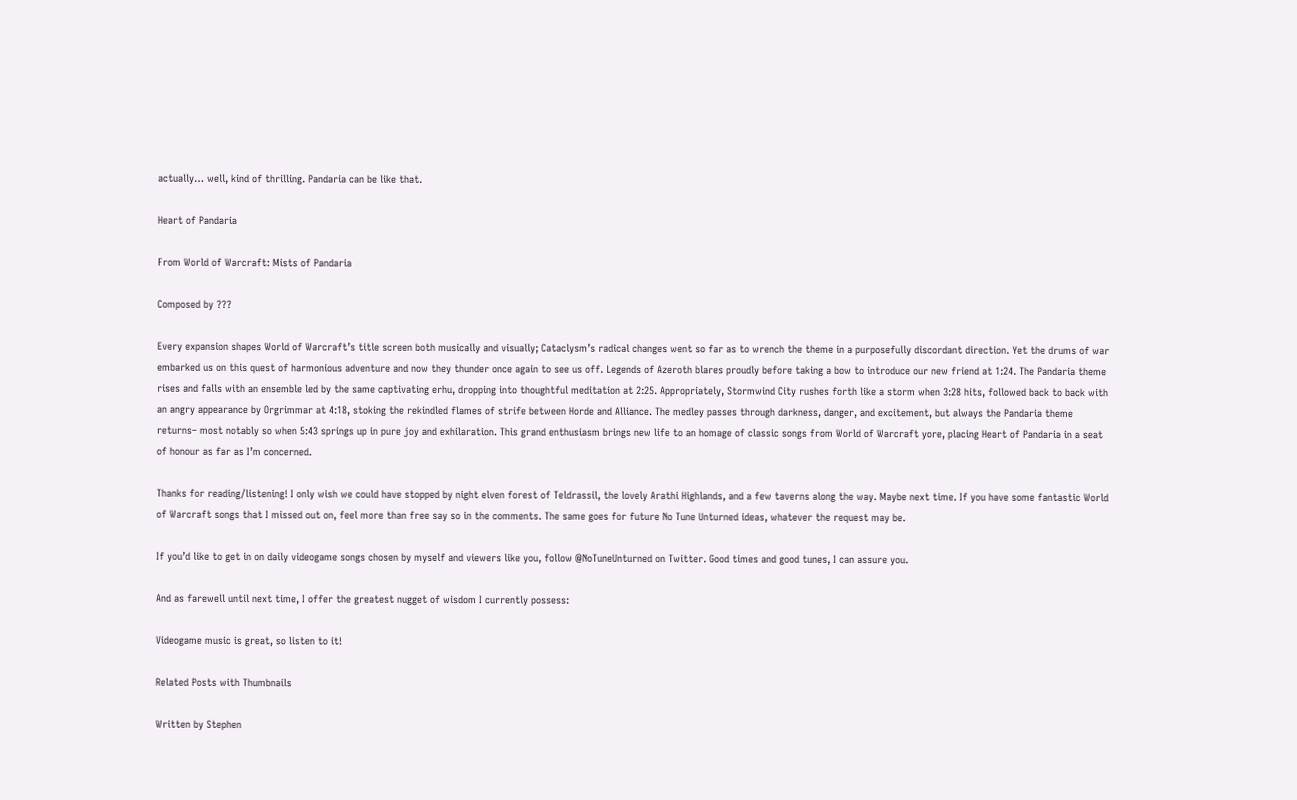actually… well, kind of thrilling. Pandaria can be like that.

Heart of Pandaria

From World of Warcraft: Mists of Pandaria

Composed by ???

Every expansion shapes World of Warcraft’s title screen both musically and visually; Cataclysm’s radical changes went so far as to wrench the theme in a purposefully discordant direction. Yet the drums of war embarked us on this quest of harmonious adventure and now they thunder once again to see us off. Legends of Azeroth blares proudly before taking a bow to introduce our new friend at 1:24. The Pandaria theme rises and falls with an ensemble led by the same captivating erhu, dropping into thoughtful meditation at 2:25. Appropriately, Stormwind City rushes forth like a storm when 3:28 hits, followed back to back with an angry appearance by Orgrimmar at 4:18, stoking the rekindled flames of strife between Horde and Alliance. The medley passes through darkness, danger, and excitement, but always the Pandaria theme returns– most notably so when 5:43 springs up in pure joy and exhilaration. This grand enthusiasm brings new life to an homage of classic songs from World of Warcraft yore, placing Heart of Pandaria in a seat of honour as far as I’m concerned.

Thanks for reading/listening! I only wish we could have stopped by night elven forest of Teldrassil, the lovely Arathi Highlands, and a few taverns along the way. Maybe next time. If you have some fantastic World of Warcraft songs that I missed out on, feel more than free say so in the comments. The same goes for future No Tune Unturned ideas, whatever the request may be.

If you’d like to get in on daily videogame songs chosen by myself and viewers like you, follow @NoTuneUnturned on Twitter. Good times and good tunes, I can assure you.

And as farewell until next time, I offer the greatest nugget of wisdom I currently possess:

Videogame music is great, so listen to it!

Related Posts with Thumbnails

Written by Stephen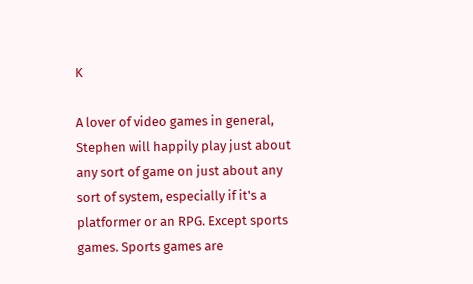K

A lover of video games in general, Stephen will happily play just about any sort of game on just about any sort of system, especially if it's a platformer or an RPG. Except sports games. Sports games are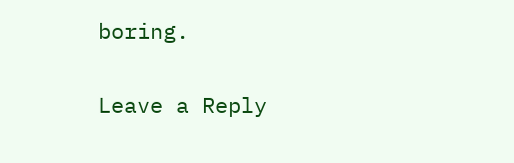boring.

Leave a Reply